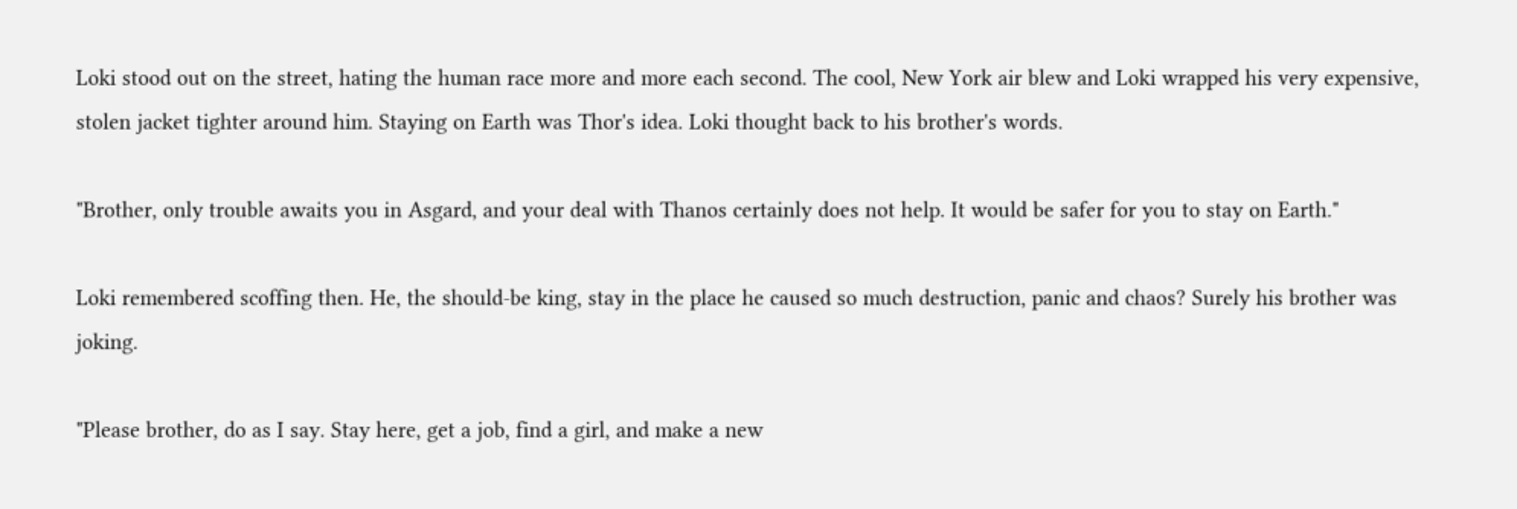Loki stood out on the street, hating the human race more and more each second. The cool, New York air blew and Loki wrapped his very expensive, stolen jacket tighter around him. Staying on Earth was Thor's idea. Loki thought back to his brother's words.

"Brother, only trouble awaits you in Asgard, and your deal with Thanos certainly does not help. It would be safer for you to stay on Earth."

Loki remembered scoffing then. He, the should-be king, stay in the place he caused so much destruction, panic and chaos? Surely his brother was joking.

"Please brother, do as I say. Stay here, get a job, find a girl, and make a new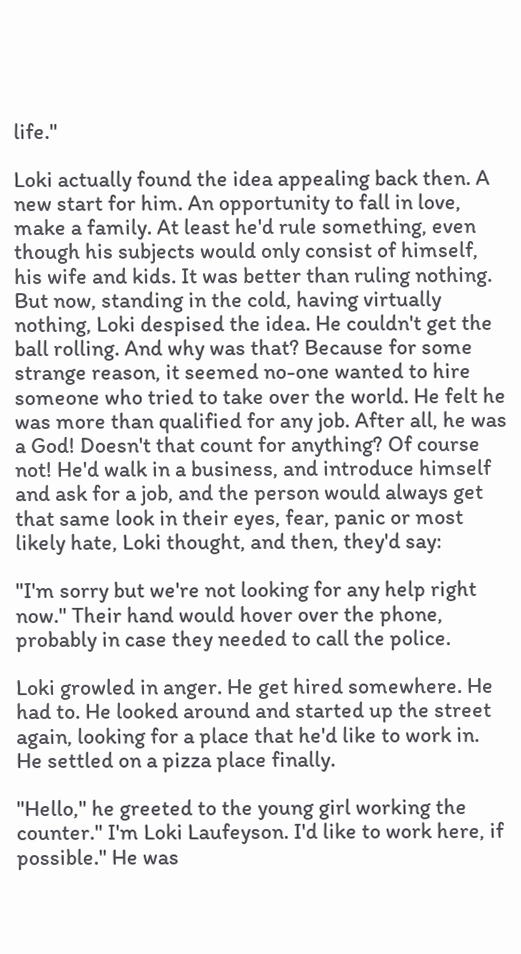life."

Loki actually found the idea appealing back then. A new start for him. An opportunity to fall in love, make a family. At least he'd rule something, even though his subjects would only consist of himself, his wife and kids. It was better than ruling nothing. But now, standing in the cold, having virtually nothing, Loki despised the idea. He couldn't get the ball rolling. And why was that? Because for some strange reason, it seemed no-one wanted to hire someone who tried to take over the world. He felt he was more than qualified for any job. After all, he was a God! Doesn't that count for anything? Of course not! He'd walk in a business, and introduce himself and ask for a job, and the person would always get that same look in their eyes, fear, panic or most likely hate, Loki thought, and then, they'd say:

"I'm sorry but we're not looking for any help right now." Their hand would hover over the phone, probably in case they needed to call the police.

Loki growled in anger. He get hired somewhere. He had to. He looked around and started up the street again, looking for a place that he'd like to work in. He settled on a pizza place finally.

"Hello," he greeted to the young girl working the counter." I'm Loki Laufeyson. I'd like to work here, if possible." He was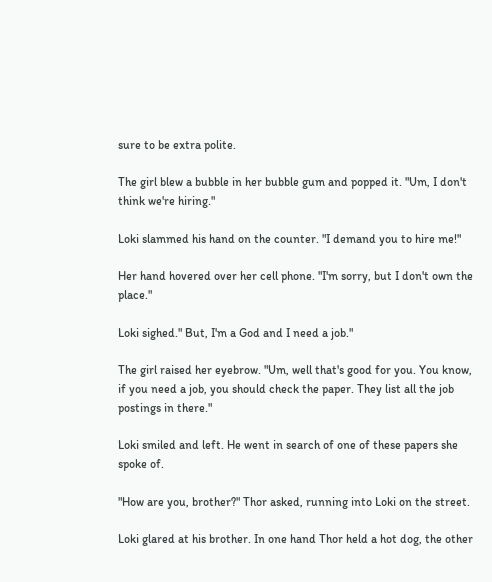sure to be extra polite.

The girl blew a bubble in her bubble gum and popped it. "Um, I don't think we're hiring."

Loki slammed his hand on the counter. "I demand you to hire me!"

Her hand hovered over her cell phone. "I'm sorry, but I don't own the place."

Loki sighed." But, I'm a God and I need a job."

The girl raised her eyebrow. "Um, well that's good for you. You know, if you need a job, you should check the paper. They list all the job postings in there."

Loki smiled and left. He went in search of one of these papers she spoke of.

"How are you, brother?" Thor asked, running into Loki on the street.

Loki glared at his brother. In one hand Thor held a hot dog, the other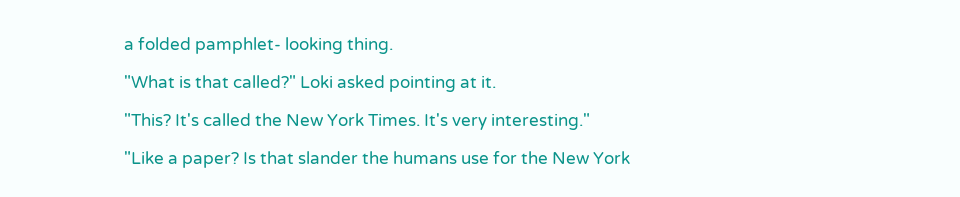a folded pamphlet- looking thing.

"What is that called?" Loki asked pointing at it.

"This? It's called the New York Times. It's very interesting."

"Like a paper? Is that slander the humans use for the New York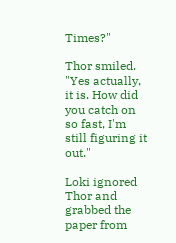Times?"

Thor smiled. "Yes actually, it is. How did you catch on so fast, I'm still figuring it out."

Loki ignored Thor and grabbed the paper from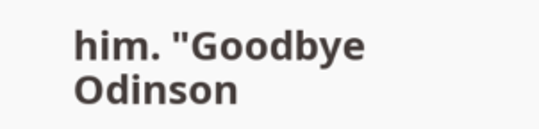him. "Goodbye Odinson